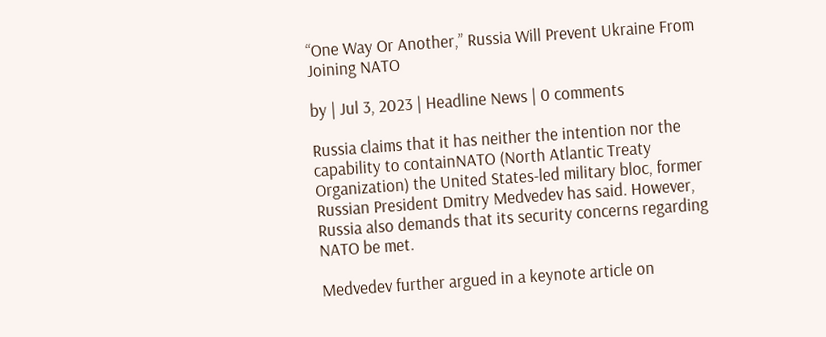“One Way Or Another,” Russia Will Prevent Ukraine From Joining NATO

by | Jul 3, 2023 | Headline News | 0 comments

Russia claims that it has neither the intention nor the capability to containNATO (North Atlantic Treaty Organization) the United States-led military bloc, former Russian President Dmitry Medvedev has said. However, Russia also demands that its security concerns regarding NATO be met.

Medvedev further argued in a keynote article on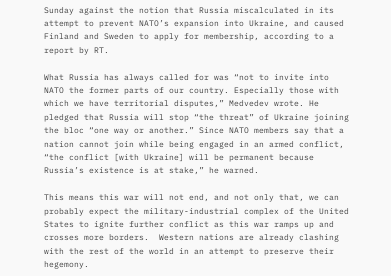Sunday against the notion that Russia miscalculated in its attempt to prevent NATO’s expansion into Ukraine, and caused Finland and Sweden to apply for membership, according to a report by RT.

What Russia has always called for was “not to invite into NATO the former parts of our country. Especially those with which we have territorial disputes,” Medvedev wrote. He pledged that Russia will stop “the threat” of Ukraine joining the bloc “one way or another.” Since NATO members say that a nation cannot join while being engaged in an armed conflict, “the conflict [with Ukraine] will be permanent because Russia’s existence is at stake,” he warned.

This means this war will not end, and not only that, we can probably expect the military-industrial complex of the United States to ignite further conflict as this war ramps up and crosses more borders.  Western nations are already clashing with the rest of the world in an attempt to preserve their hegemony.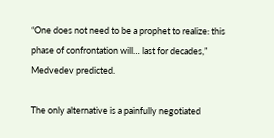“One does not need to be a prophet to realize: this phase of confrontation will… last for decades,” Medvedev predicted.

The only alternative is a painfully negotiated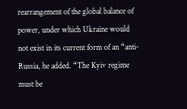rearrangement of the global balance of power, under which Ukraine would not exist in its current form of an “anti-Russia, he added. “The Kyiv regime must be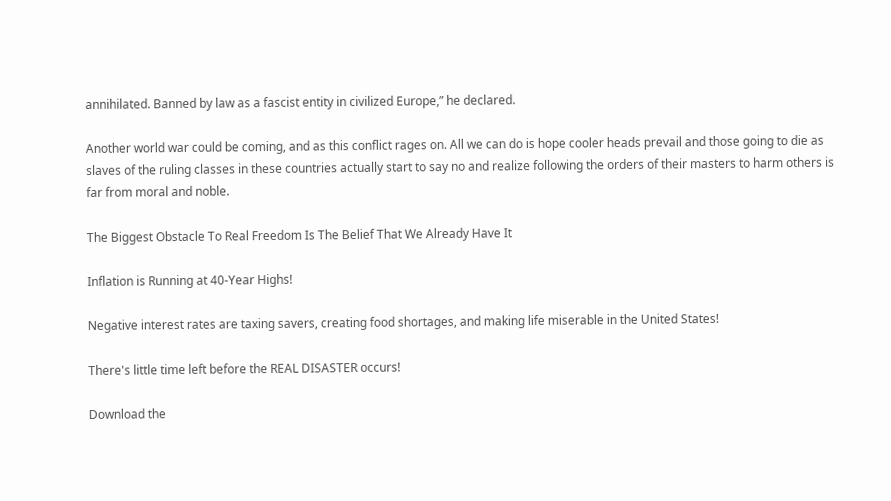annihilated. Banned by law as a fascist entity in civilized Europe,” he declared.

Another world war could be coming, and as this conflict rages on. All we can do is hope cooler heads prevail and those going to die as slaves of the ruling classes in these countries actually start to say no and realize following the orders of their masters to harm others is far from moral and noble.

The Biggest Obstacle To Real Freedom Is The Belief That We Already Have It

Inflation is Running at 40-Year Highs!

Negative interest rates are taxing savers, creating food shortages, and making life miserable in the United States!

There's little time left before the REAL DISASTER occurs!

Download the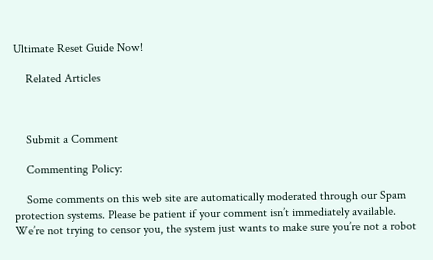Ultimate Reset Guide Now!

    Related Articles



    Submit a Comment

    Commenting Policy:

    Some comments on this web site are automatically moderated through our Spam protection systems. Please be patient if your comment isn’t immediately available. We’re not trying to censor you, the system just wants to make sure you’re not a robot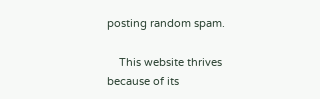posting random spam.

    This website thrives because of its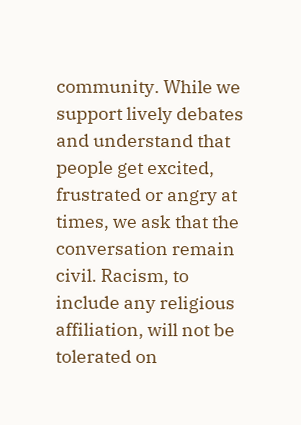community. While we support lively debates and understand that people get excited, frustrated or angry at times, we ask that the conversation remain civil. Racism, to include any religious affiliation, will not be tolerated on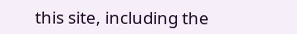this site, including the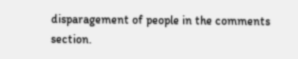disparagement of people in the comments section.